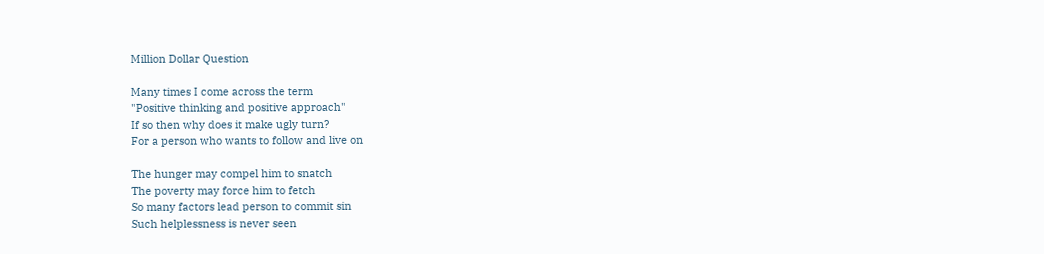Million Dollar Question

Many times I come across the term
"Positive thinking and positive approach"
If so then why does it make ugly turn?
For a person who wants to follow and live on

The hunger may compel him to snatch
The poverty may force him to fetch
So many factors lead person to commit sin
Such helplessness is never seen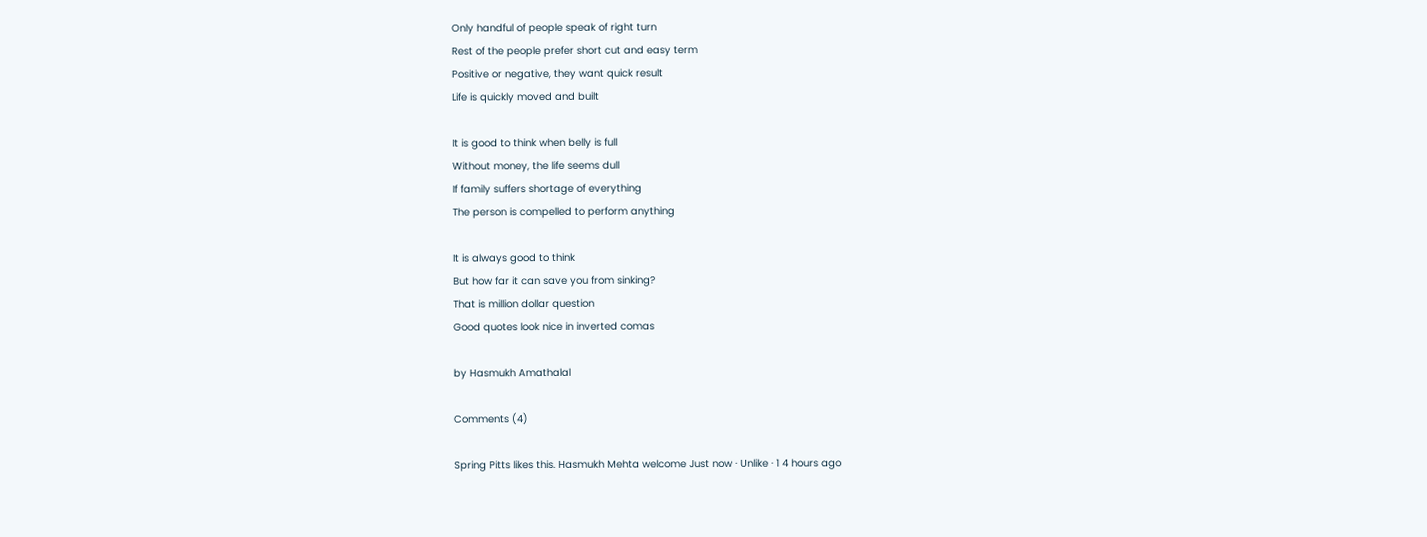Only handful of people speak of right turn
Rest of the people prefer short cut and easy term
Positive or negative, they want quick result
Life is quickly moved and built

It is good to think when belly is full
Without money, the life seems dull
If family suffers shortage of everything
The person is compelled to perform anything

It is always good to think
But how far it can save you from sinking?
That is million dollar question
Good quotes look nice in inverted comas

by Hasmukh Amathalal

Comments (4)

Spring Pitts likes this. Hasmukh Mehta welcome Just now · Unlike · 1 4 hours ago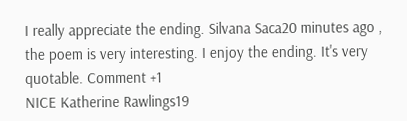I really appreciate the ending. Silvana Saca20 minutes ago , the poem is very interesting. I enjoy the ending. It's very quotable. Comment +1
NICE Katherine Rawlings19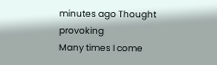minutes ago Thought provoking
Many times I come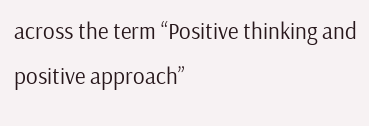across the term “Positive thinking and positive approach”